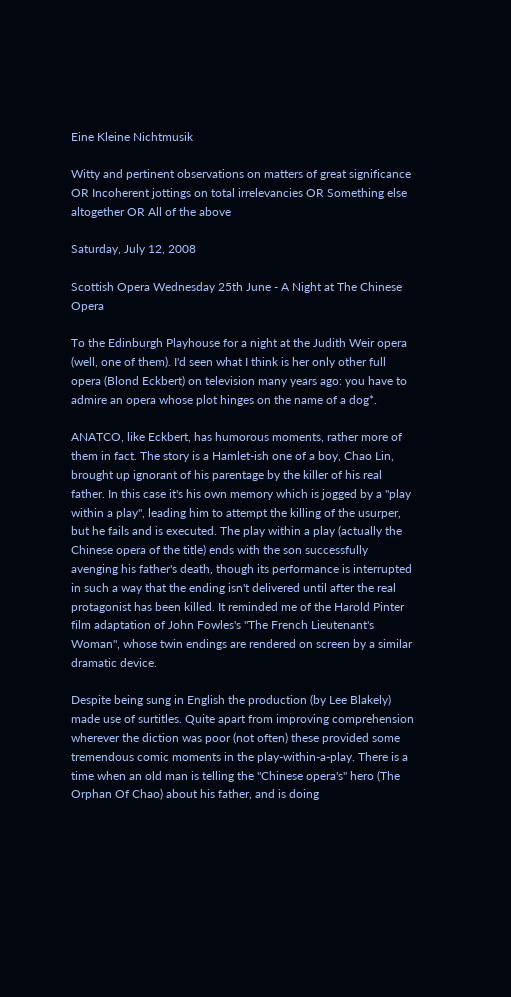Eine Kleine Nichtmusik

Witty and pertinent observations on matters of great significance OR Incoherent jottings on total irrelevancies OR Something else altogether OR All of the above

Saturday, July 12, 2008

Scottish Opera Wednesday 25th June - A Night at The Chinese Opera

To the Edinburgh Playhouse for a night at the Judith Weir opera (well, one of them). I'd seen what I think is her only other full opera (Blond Eckbert) on television many years ago: you have to admire an opera whose plot hinges on the name of a dog*.

ANATCO, like Eckbert, has humorous moments, rather more of them in fact. The story is a Hamlet-ish one of a boy, Chao Lin, brought up ignorant of his parentage by the killer of his real father. In this case it's his own memory which is jogged by a "play within a play", leading him to attempt the killing of the usurper, but he fails and is executed. The play within a play (actually the Chinese opera of the title) ends with the son successfully avenging his father's death, though its performance is interrupted in such a way that the ending isn't delivered until after the real protagonist has been killed. It reminded me of the Harold Pinter film adaptation of John Fowles's "The French Lieutenant's Woman", whose twin endings are rendered on screen by a similar dramatic device.

Despite being sung in English the production (by Lee Blakely) made use of surtitles. Quite apart from improving comprehension wherever the diction was poor (not often) these provided some tremendous comic moments in the play-within-a-play. There is a time when an old man is telling the "Chinese opera's" hero (The Orphan Of Chao) about his father, and is doing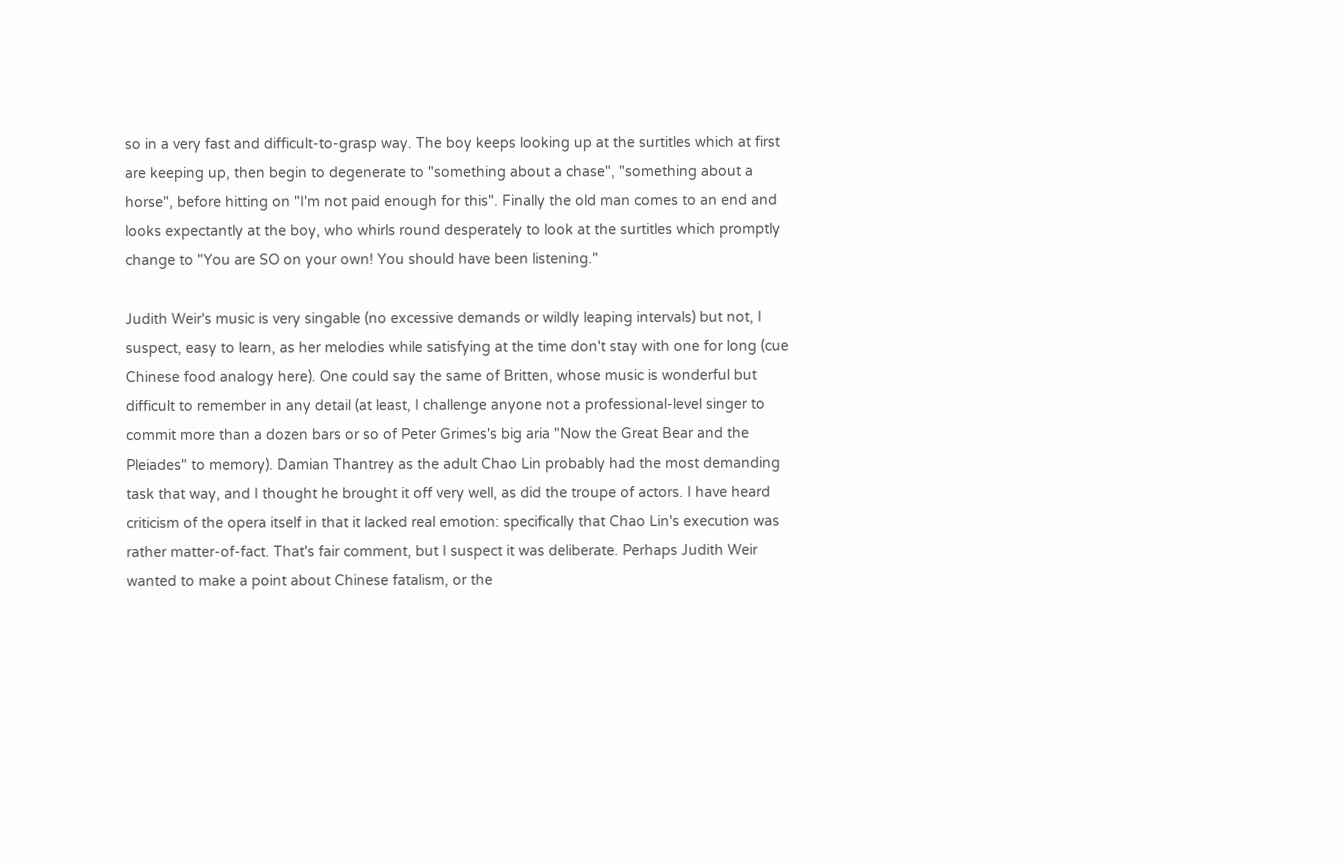so in a very fast and difficult-to-grasp way. The boy keeps looking up at the surtitles which at first are keeping up, then begin to degenerate to "something about a chase", "something about a horse", before hitting on "I'm not paid enough for this". Finally the old man comes to an end and looks expectantly at the boy, who whirls round desperately to look at the surtitles which promptly change to "You are SO on your own! You should have been listening."

Judith Weir's music is very singable (no excessive demands or wildly leaping intervals) but not, I suspect, easy to learn, as her melodies while satisfying at the time don't stay with one for long (cue Chinese food analogy here). One could say the same of Britten, whose music is wonderful but difficult to remember in any detail (at least, I challenge anyone not a professional-level singer to commit more than a dozen bars or so of Peter Grimes's big aria "Now the Great Bear and the Pleiades" to memory). Damian Thantrey as the adult Chao Lin probably had the most demanding task that way, and I thought he brought it off very well, as did the troupe of actors. I have heard criticism of the opera itself in that it lacked real emotion: specifically that Chao Lin's execution was rather matter-of-fact. That's fair comment, but I suspect it was deliberate. Perhaps Judith Weir wanted to make a point about Chinese fatalism, or the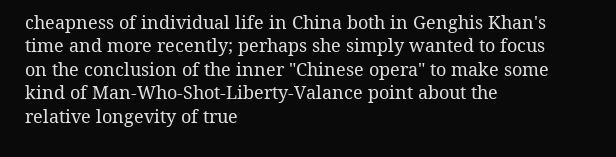cheapness of individual life in China both in Genghis Khan's time and more recently; perhaps she simply wanted to focus on the conclusion of the inner "Chinese opera" to make some kind of Man-Who-Shot-Liberty-Valance point about the relative longevity of true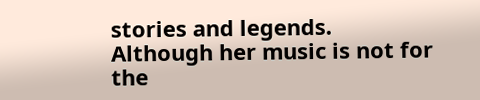stories and legends. Although her music is not for the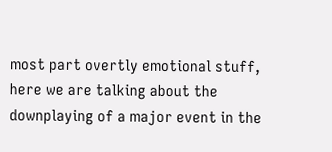most part overtly emotional stuff, here we are talking about the downplaying of a major event in the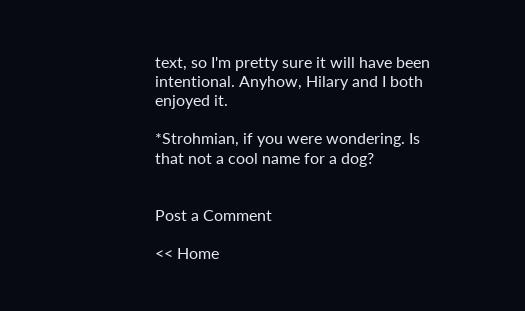text, so I'm pretty sure it will have been intentional. Anyhow, Hilary and I both enjoyed it.

*Strohmian, if you were wondering. Is that not a cool name for a dog?


Post a Comment

<< Home